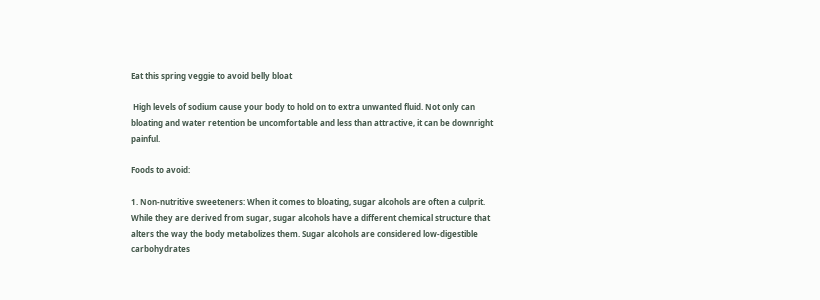Eat this spring veggie to avoid belly bloat

 High levels of sodium cause your body to hold on to extra unwanted fluid. Not only can bloating and water retention be uncomfortable and less than attractive, it can be downright painful.

Foods to avoid:

1. Non-nutritive sweeteners: When it comes to bloating, sugar alcohols are often a culprit. While they are derived from sugar, sugar alcohols have a different chemical structure that alters the way the body metabolizes them. Sugar alcohols are considered low-digestible carbohydrates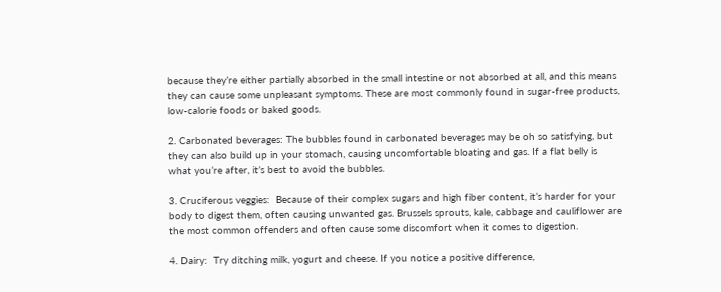because they’re either partially absorbed in the small intestine or not absorbed at all, and this means they can cause some unpleasant symptoms. These are most commonly found in sugar-free products, low-calorie foods or baked goods.

2. Carbonated beverages: The bubbles found in carbonated beverages may be oh so satisfying, but they can also build up in your stomach, causing uncomfortable bloating and gas. If a flat belly is what you’re after, it’s best to avoid the bubbles.

3. Cruciferous veggies:  Because of their complex sugars and high fiber content, it’s harder for your body to digest them, often causing unwanted gas. Brussels sprouts, kale, cabbage and cauliflower are the most common offenders and often cause some discomfort when it comes to digestion.

4. Dairy:  Try ditching milk, yogurt and cheese. If you notice a positive difference,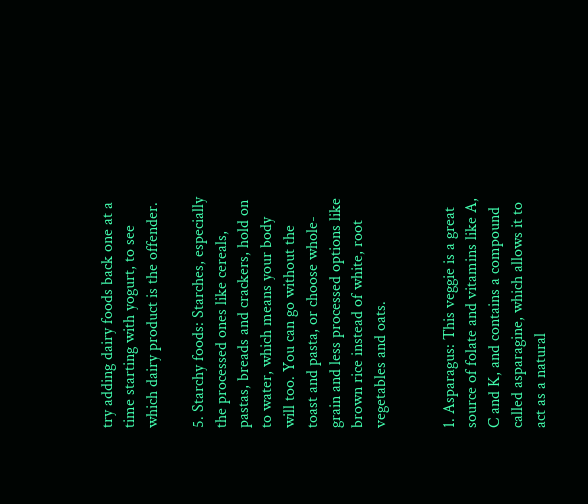try adding dairy foods back one at a time starting with yogurt, to see which dairy product is the offender.

5. Starchy foods: Starches, especially the processed ones like cereals, pastas, breads and crackers, hold on to water, which means your body will too. You can go without the toast and pasta, or choose whole-grain and less processed options like brown rice instead of white, root vegetables and oats.


1. Asparagus: This veggie is a great source of folate and vitamins like A, C and K, and contains a compound called asparagine, which allows it to act as a natural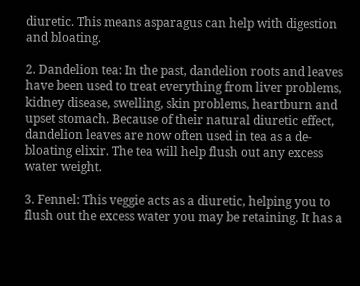diuretic. This means asparagus can help with digestion and bloating.

2. Dandelion tea: In the past, dandelion roots and leaves have been used to treat everything from liver problems, kidney disease, swelling, skin problems, heartburn and upset stomach. Because of their natural diuretic effect, dandelion leaves are now often used in tea as a de-bloating elixir. The tea will help flush out any excess water weight.

3. Fennel: This veggie acts as a diuretic, helping you to flush out the excess water you may be retaining. It has a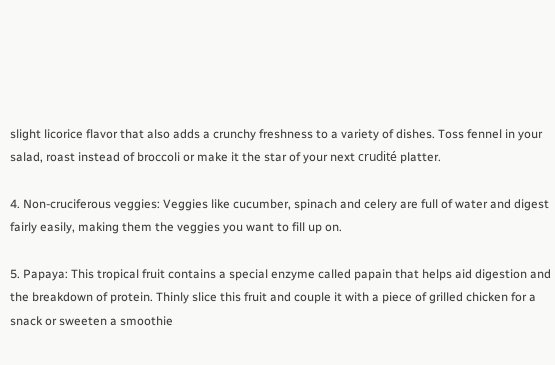slight licorice flavor that also adds a crunchy freshness to a variety of dishes. Toss fennel in your salad, roast instead of broccoli or make it the star of your next crudité platter.

4. Non-cruciferous veggies: Veggies like cucumber, spinach and celery are full of water and digest fairly easily, making them the veggies you want to fill up on.

5. Papaya: This tropical fruit contains a special enzyme called papain that helps aid digestion and the breakdown of protein. Thinly slice this fruit and couple it with a piece of grilled chicken for a snack or sweeten a smoothie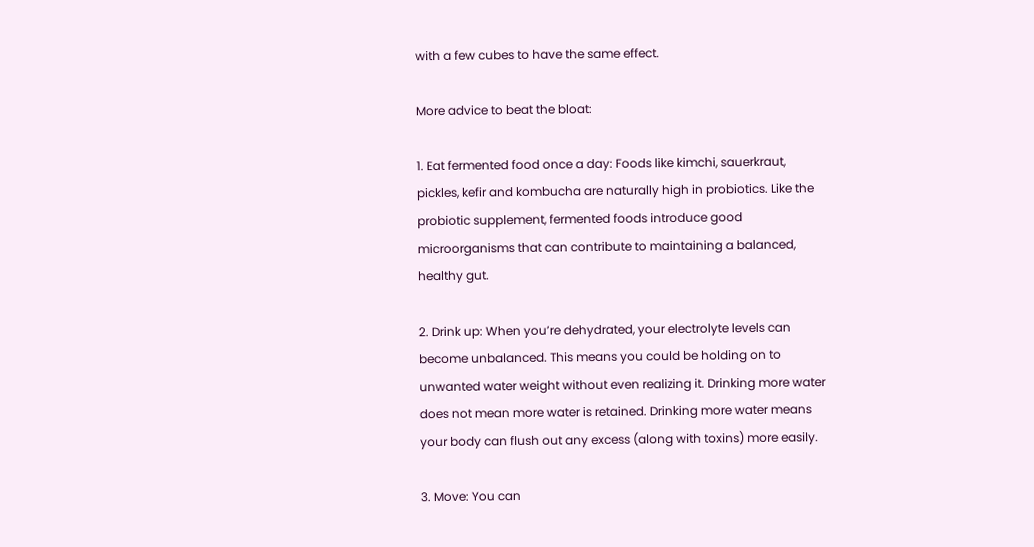with a few cubes to have the same effect.

More advice to beat the bloat:

1. Eat fermented food once a day: Foods like kimchi, sauerkraut, pickles, kefir and kombucha are naturally high in probiotics. Like the probiotic supplement, fermented foods introduce good microorganisms that can contribute to maintaining a balanced, healthy gut.

2. Drink up: When you’re dehydrated, your electrolyte levels can become unbalanced. This means you could be holding on to unwanted water weight without even realizing it. Drinking more water does not mean more water is retained. Drinking more water means your body can flush out any excess (along with toxins) more easily.

3. Move: You can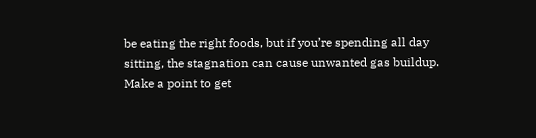be eating the right foods, but if you’re spending all day sitting, the stagnation can cause unwanted gas buildup. Make a point to get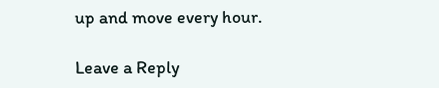up and move every hour.

Leave a Reply